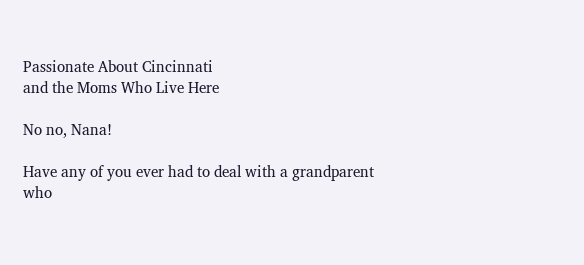Passionate About Cincinnati
and the Moms Who Live Here

No no, Nana!

Have any of you ever had to deal with a grandparent who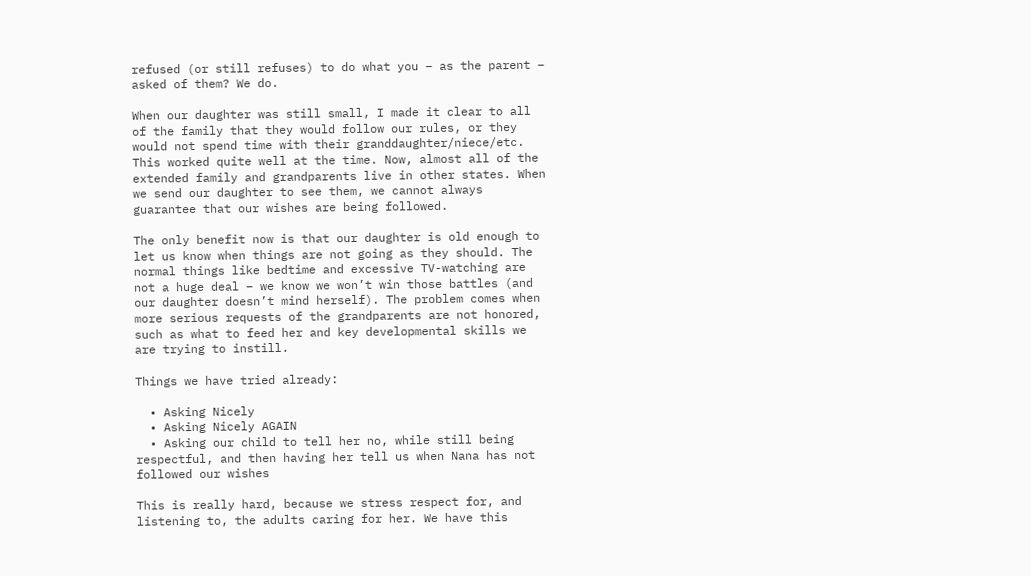refused (or still refuses) to do what you – as the parent – asked of them? We do.

When our daughter was still small, I made it clear to all of the family that they would follow our rules, or they would not spend time with their granddaughter/niece/etc. This worked quite well at the time. Now, almost all of the extended family and grandparents live in other states. When we send our daughter to see them, we cannot always guarantee that our wishes are being followed.

The only benefit now is that our daughter is old enough to let us know when things are not going as they should. The normal things like bedtime and excessive TV-watching are not a huge deal – we know we won’t win those battles (and our daughter doesn’t mind herself). The problem comes when more serious requests of the grandparents are not honored, such as what to feed her and key developmental skills we are trying to instill.

Things we have tried already:

  • Asking Nicely
  • Asking Nicely AGAIN
  • Asking our child to tell her no, while still being respectful, and then having her tell us when Nana has not followed our wishes

This is really hard, because we stress respect for, and listening to, the adults caring for her. We have this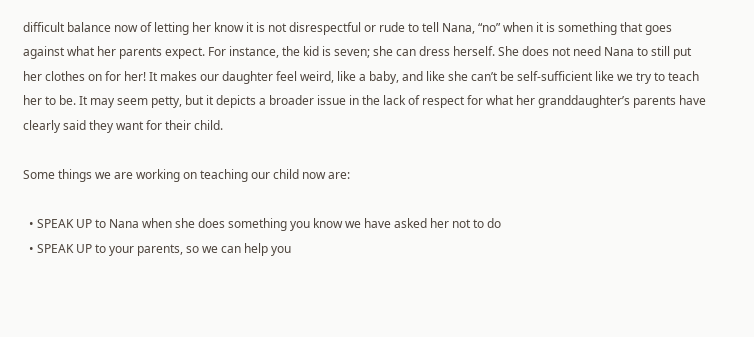difficult balance now of letting her know it is not disrespectful or rude to tell Nana, “no” when it is something that goes against what her parents expect. For instance, the kid is seven; she can dress herself. She does not need Nana to still put her clothes on for her! It makes our daughter feel weird, like a baby, and like she can’t be self-sufficient like we try to teach her to be. It may seem petty, but it depicts a broader issue in the lack of respect for what her granddaughter’s parents have clearly said they want for their child.

Some things we are working on teaching our child now are:

  • SPEAK UP to Nana when she does something you know we have asked her not to do
  • SPEAK UP to your parents, so we can help you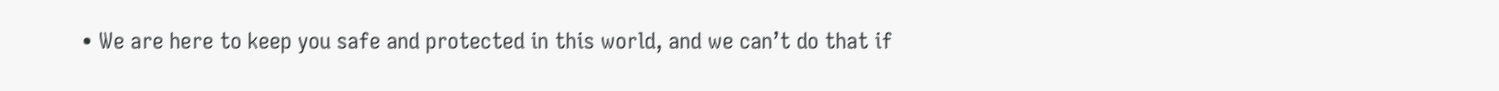• We are here to keep you safe and protected in this world, and we can’t do that if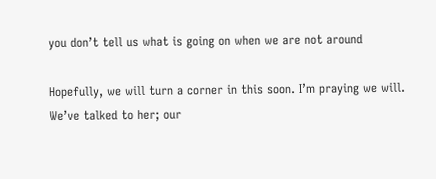you don’t tell us what is going on when we are not around

Hopefully, we will turn a corner in this soon. I’m praying we will. We’ve talked to her; our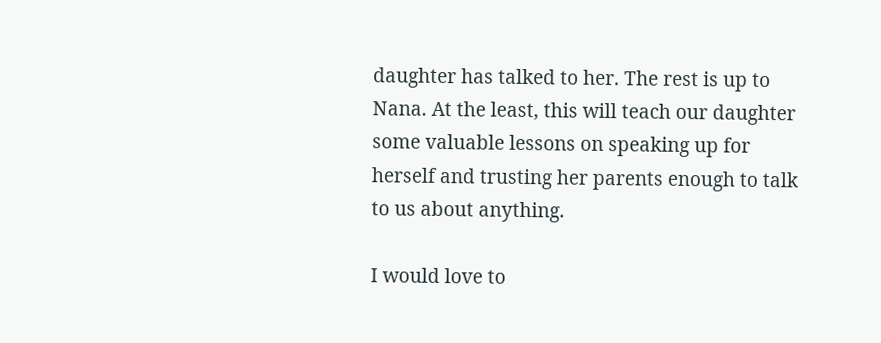daughter has talked to her. The rest is up to Nana. At the least, this will teach our daughter some valuable lessons on speaking up for herself and trusting her parents enough to talk to us about anything.

I would love to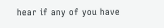hear if any of you have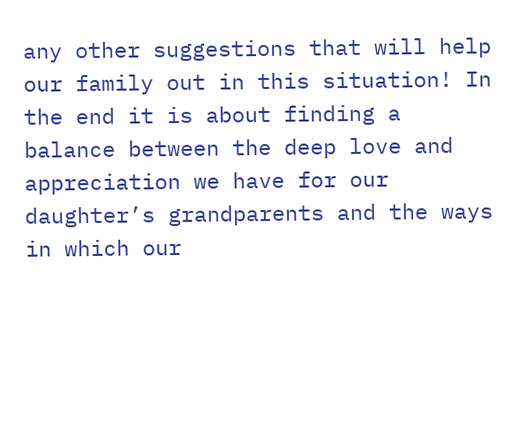any other suggestions that will help our family out in this situation! In the end it is about finding a balance between the deep love and appreciation we have for our daughter’s grandparents and the ways in which our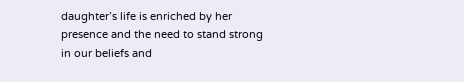daughter’s life is enriched by her presence and the need to stand strong in our beliefs and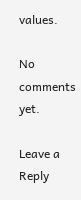values.

No comments yet.

Leave a Reply